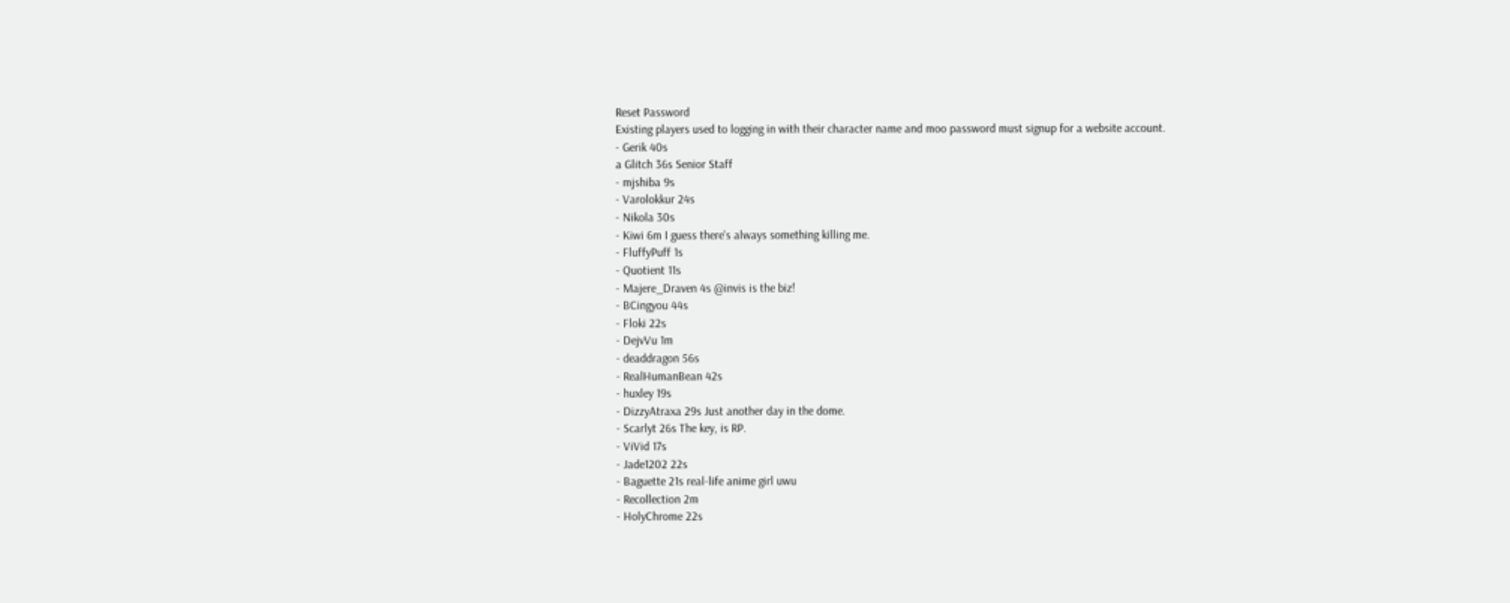Reset Password
Existing players used to logging in with their character name and moo password must signup for a website account.
- Gerik 40s
a Glitch 36s Senior Staff
- mjshiba 9s
- Varolokkur 24s
- Nikola 30s
- Kiwi 6m I guess there's always something killing me.
- FluffyPuff 1s
- Quotient 11s
- Majere_Draven 4s @invis is the biz!
- BCingyou 44s
- Floki 22s
- DejvVu 1m
- deaddragon 56s
- RealHumanBean 42s
- huxley 19s
- DizzyAtraxa 29s Just another day in the dome.
- Scarlyt 26s The key, is RP.
- ViVid 17s
- Jade1202 22s
- Baguette 21s real-life anime girl uwu
- Recollection 2m
- HolyChrome 22s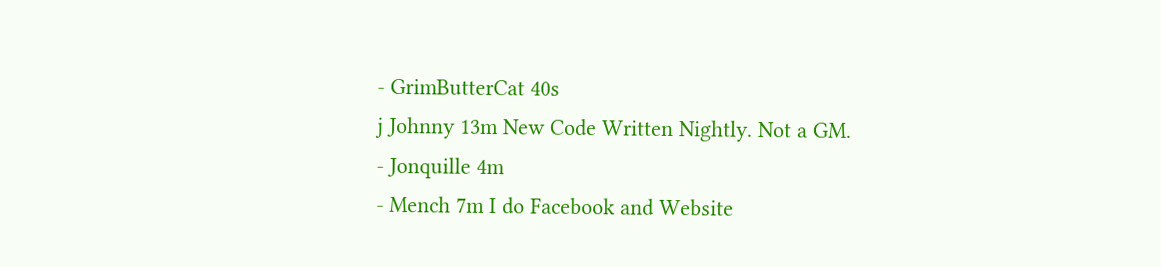- GrimButterCat 40s
j Johnny 13m New Code Written Nightly. Not a GM.
- Jonquille 4m
- Mench 7m I do Facebook and Website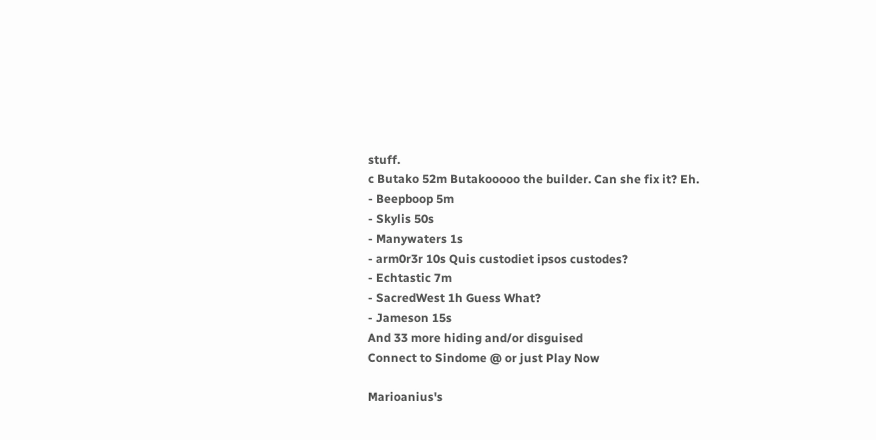stuff.
c Butako 52m Butakooooo the builder. Can she fix it? Eh.
- Beepboop 5m
- Skylis 50s
- Manywaters 1s
- arm0r3r 10s Quis custodiet ipsos custodes?
- Echtastic 7m
- SacredWest 1h Guess What?
- Jameson 15s
And 33 more hiding and/or disguised
Connect to Sindome @ or just Play Now

Marioanius's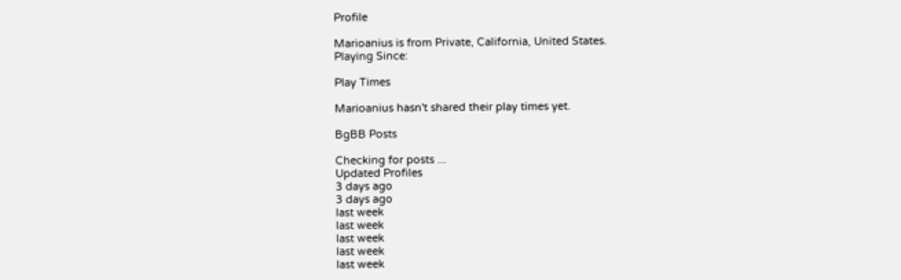Profile

Marioanius is from Private, California, United States.
Playing Since:

Play Times

Marioanius hasn't shared their play times yet.

BgBB Posts

Checking for posts ...
Updated Profiles
3 days ago
3 days ago
last week
last week
last week
last week
last week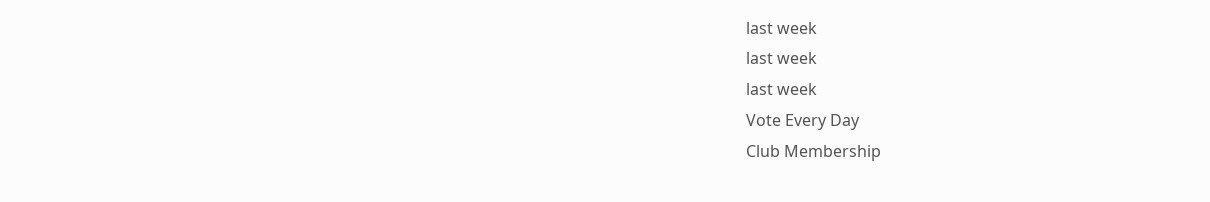last week
last week
last week
Vote Every Day
Club Membership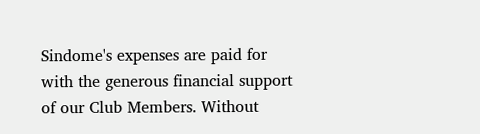Sindome's expenses are paid for with the generous financial support of our Club Members. Without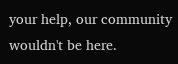your help, our community wouldn't be here.